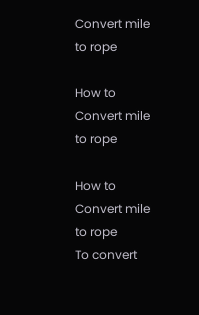Convert mile to rope

How to Convert mile to rope

How to Convert mile to rope
To convert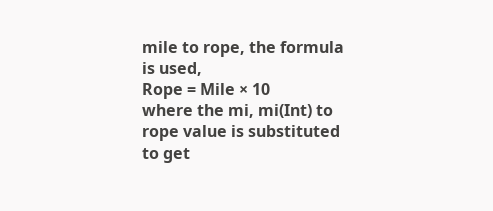mile to rope, the formula is used,
Rope = Mile × 10
where the mi, mi(Int) to rope value is substituted to get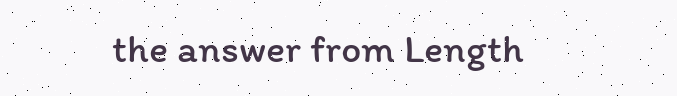the answer from Length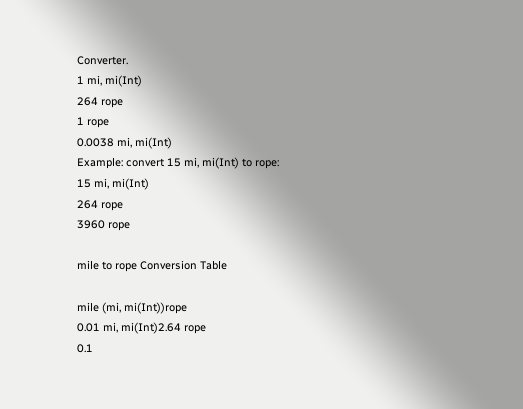Converter.
1 mi, mi(Int)
264 rope
1 rope
0.0038 mi, mi(Int)
Example: convert 15 mi, mi(Int) to rope:
15 mi, mi(Int)
264 rope
3960 rope

mile to rope Conversion Table

mile (mi, mi(Int))rope
0.01 mi, mi(Int)2.64 rope
0.1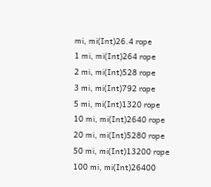mi, mi(Int)26.4 rope
1 mi, mi(Int)264 rope
2 mi, mi(Int)528 rope
3 mi, mi(Int)792 rope
5 mi, mi(Int)1320 rope
10 mi, mi(Int)2640 rope
20 mi, mi(Int)5280 rope
50 mi, mi(Int)13200 rope
100 mi, mi(Int)26400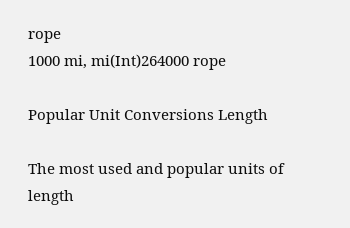rope
1000 mi, mi(Int)264000 rope

Popular Unit Conversions Length

The most used and popular units of length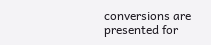conversions are presented for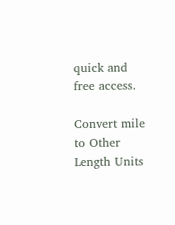quick and free access.

Convert mile to Other Length Units